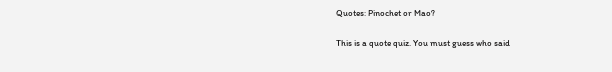Quotes: Pinochet or Mao?

This is a quote quiz. You must guess who said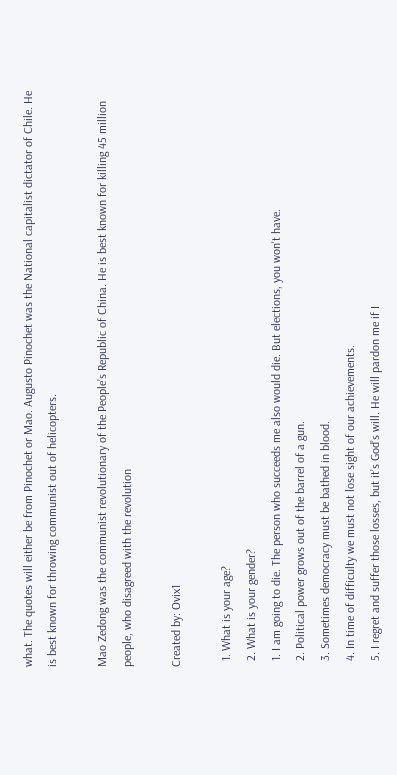what. The quotes will either be from Pinochet or Mao. Augusto Pinochet was the National capitalist dictator of Chile. He is best known for throwing communist out of helicopters.

Mao Zedong was the communist revolutionary of the People’s Republic of China. He is best known for killing 45 million people, who disagreed with the revolution

Created by: Ovix1

  1. What is your age?
  2. What is your gender?
  1. I am going to die. The person who succeeds me also would die. But elections, you won't have.
  2. Political power grows out of the barrel of a gun.
  3. Sometimes democracy must be bathed in blood.
  4. In time of difficulty we must not lose sight of our achievements.
  5. I regret and suffer those losses, but it’s God’s will. He will pardon me if I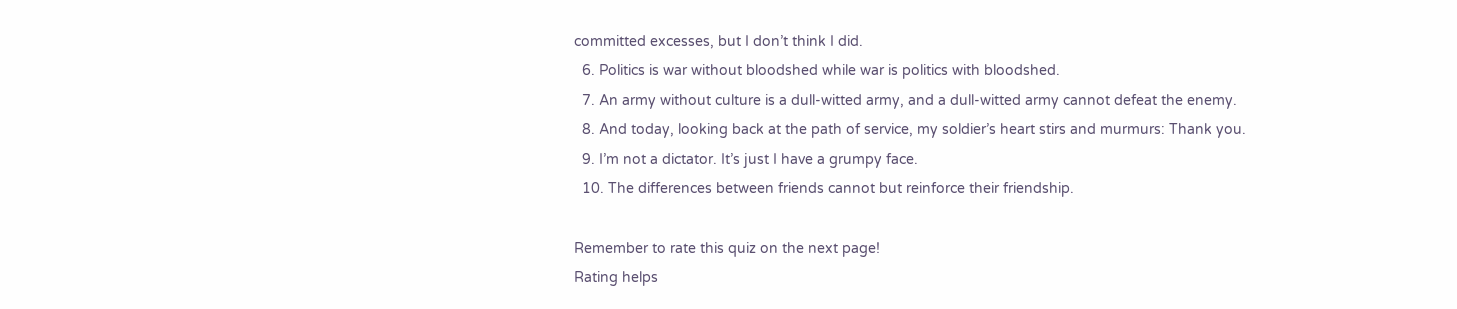committed excesses, but I don’t think I did.
  6. Politics is war without bloodshed while war is politics with bloodshed.
  7. An army without culture is a dull-witted army, and a dull-witted army cannot defeat the enemy.
  8. And today, looking back at the path of service, my soldier’s heart stirs and murmurs: Thank you.
  9. I’m not a dictator. It’s just I have a grumpy face.
  10. The differences between friends cannot but reinforce their friendship.

Remember to rate this quiz on the next page!
Rating helps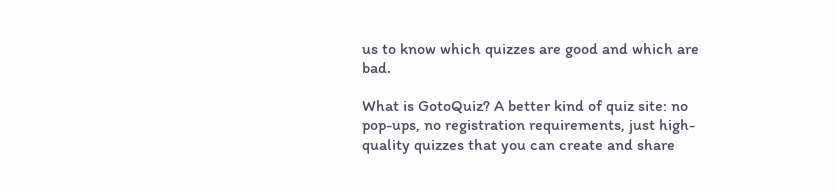us to know which quizzes are good and which are bad.

What is GotoQuiz? A better kind of quiz site: no pop-ups, no registration requirements, just high-quality quizzes that you can create and share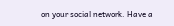on your social network. Have a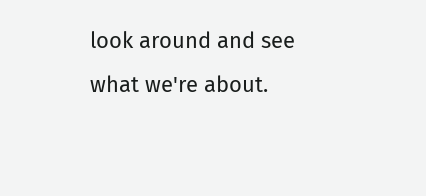look around and see what we're about.